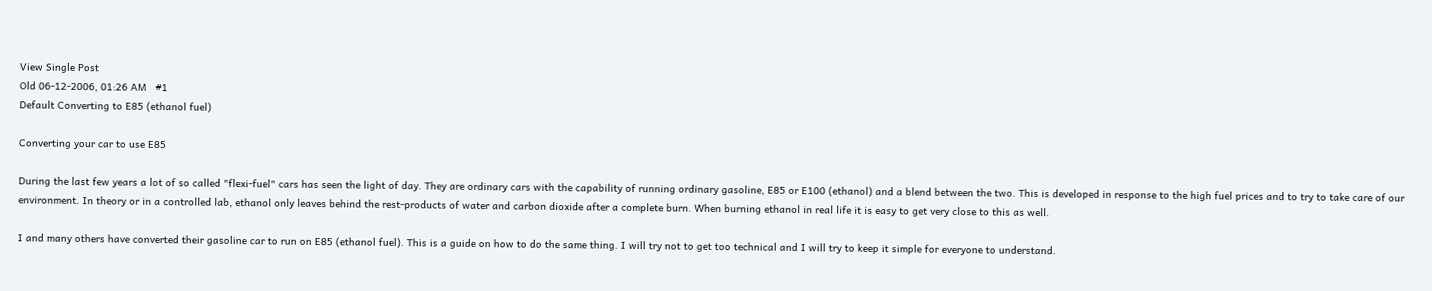View Single Post
Old 06-12-2006, 01:26 AM   #1
Default Converting to E85 (ethanol fuel)

Converting your car to use E85

During the last few years a lot of so called "flexi-fuel" cars has seen the light of day. They are ordinary cars with the capability of running ordinary gasoline, E85 or E100 (ethanol) and a blend between the two. This is developed in response to the high fuel prices and to try to take care of our environment. In theory or in a controlled lab, ethanol only leaves behind the rest-products of water and carbon dioxide after a complete burn. When burning ethanol in real life it is easy to get very close to this as well.

I and many others have converted their gasoline car to run on E85 (ethanol fuel). This is a guide on how to do the same thing. I will try not to get too technical and I will try to keep it simple for everyone to understand.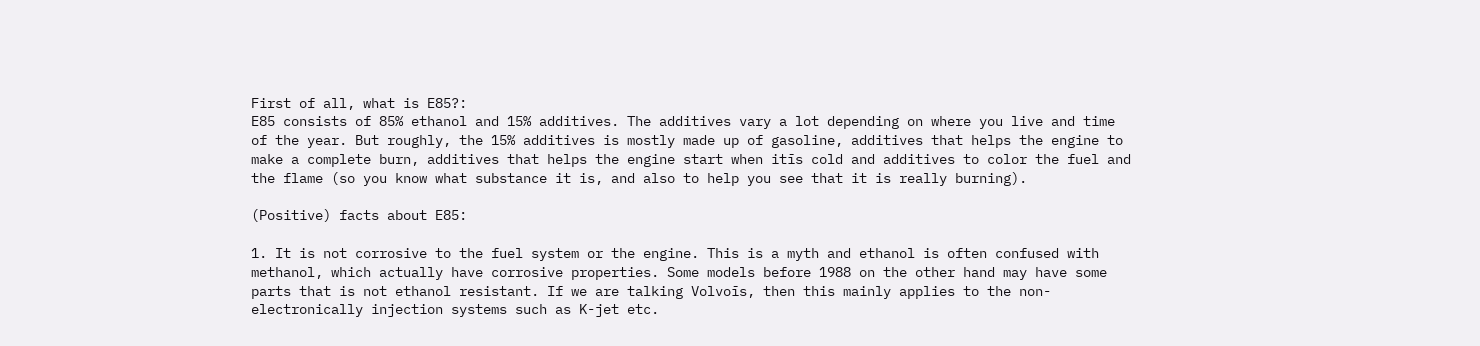First of all, what is E85?:
E85 consists of 85% ethanol and 15% additives. The additives vary a lot depending on where you live and time of the year. But roughly, the 15% additives is mostly made up of gasoline, additives that helps the engine to make a complete burn, additives that helps the engine start when itīs cold and additives to color the fuel and the flame (so you know what substance it is, and also to help you see that it is really burning).

(Positive) facts about E85:

1. It is not corrosive to the fuel system or the engine. This is a myth and ethanol is often confused with methanol, which actually have corrosive properties. Some models before 1988 on the other hand may have some parts that is not ethanol resistant. If we are talking Volvoīs, then this mainly applies to the non-electronically injection systems such as K-jet etc.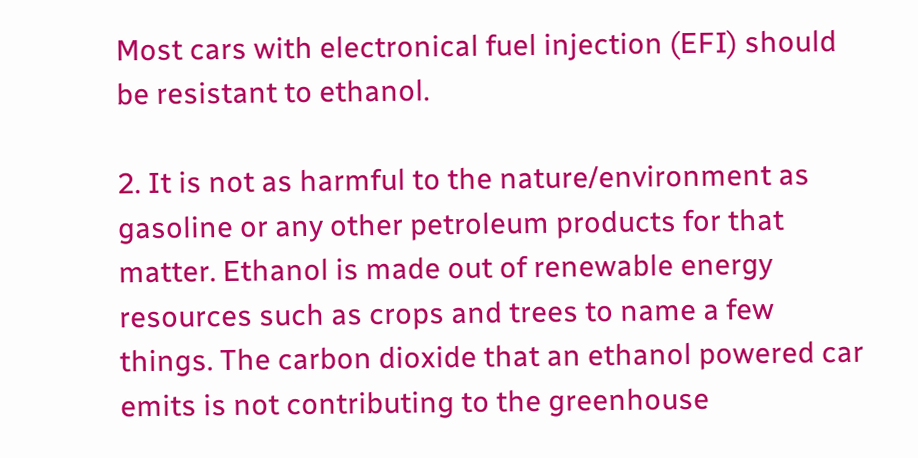Most cars with electronical fuel injection (EFI) should be resistant to ethanol.

2. It is not as harmful to the nature/environment as gasoline or any other petroleum products for that matter. Ethanol is made out of renewable energy resources such as crops and trees to name a few things. The carbon dioxide that an ethanol powered car emits is not contributing to the greenhouse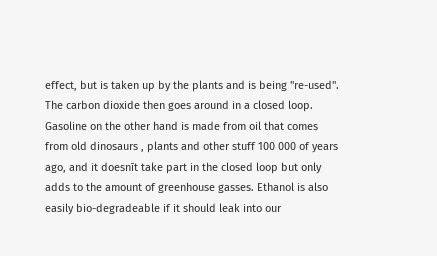effect, but is taken up by the plants and is being "re-used". The carbon dioxide then goes around in a closed loop. Gasoline on the other hand is made from oil that comes from old dinosaurs , plants and other stuff 100 000 of years ago, and it doesnīt take part in the closed loop but only adds to the amount of greenhouse gasses. Ethanol is also easily bio-degradeable if it should leak into our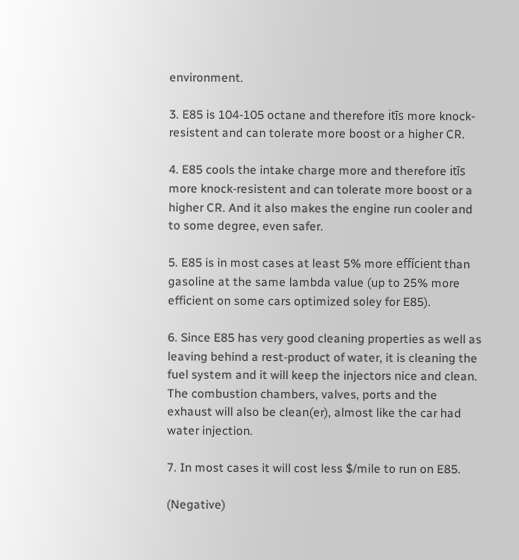environment.

3. E85 is 104-105 octane and therefore itīs more knock-resistent and can tolerate more boost or a higher CR.

4. E85 cools the intake charge more and therefore itīs more knock-resistent and can tolerate more boost or a higher CR. And it also makes the engine run cooler and to some degree, even safer.

5. E85 is in most cases at least 5% more effícient than gasoline at the same lambda value (up to 25% more efficient on some cars optimized soley for E85).

6. Since E85 has very good cleaning properties as well as leaving behind a rest-product of water, it is cleaning the fuel system and it will keep the injectors nice and clean. The combustion chambers, valves, ports and the exhaust will also be clean(er), almost like the car had water injection.

7. In most cases it will cost less $/mile to run on E85.

(Negative)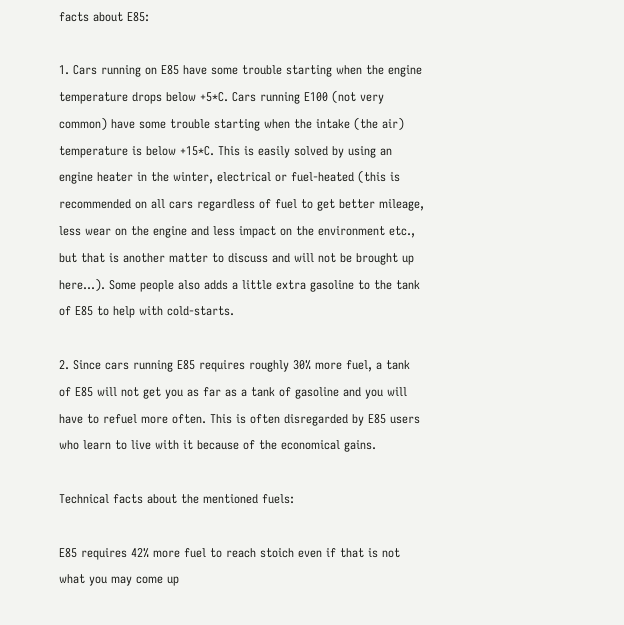facts about E85:

1. Cars running on E85 have some trouble starting when the engine temperature drops below +5*C. Cars running E100 (not very common) have some trouble starting when the intake (the air) temperature is below +15*C. This is easily solved by using an engine heater in the winter, electrical or fuel-heated (this is recommended on all cars regardless of fuel to get better mileage, less wear on the engine and less impact on the environment etc., but that is another matter to discuss and will not be brought up here...). Some people also adds a little extra gasoline to the tank of E85 to help with cold-starts.

2. Since cars running E85 requires roughly 30% more fuel, a tank of E85 will not get you as far as a tank of gasoline and you will have to refuel more often. This is often disregarded by E85 users who learn to live with it because of the economical gains.

Technical facts about the mentioned fuels:

E85 requires 42% more fuel to reach stoich even if that is not what you may come up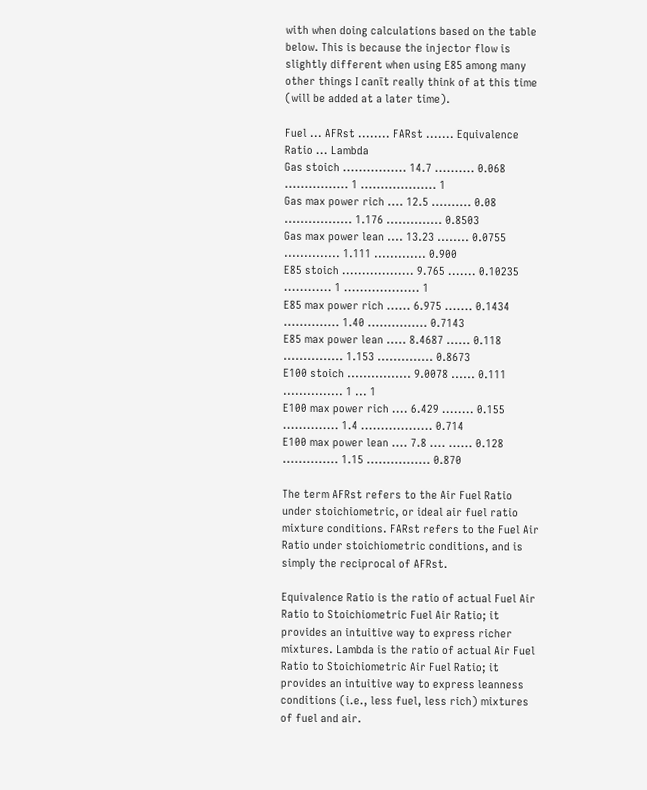with when doing calculations based on the table below. This is because the injector flow is slightly different when using E85 among many other things I canīt really think of at this time (will be added at a later time).

Fuel ... AFRst ........ FARst ....... Equivalence Ratio ... Lambda
Gas stoich ................ 14.7 .......... 0.068 ................ 1 ................... 1
Gas max power rich .... 12.5 .......... 0.08 ................. 1.176 .............. 0.8503
Gas max power lean .... 13.23 ........ 0.0755 .............. 1.111 ............. 0.900
E85 stoich .................. 9.765 ....... 0.10235 ............ 1 ................... 1
E85 max power rich ...... 6.975 ....... 0.1434 .............. 1.40 ............... 0.7143
E85 max power lean ..... 8.4687 ...... 0.118 ............... 1.153 .............. 0.8673
E100 stoich ................ 9.0078 ...... 0.111 ............... 1 ... 1
E100 max power rich .... 6.429 ........ 0.155 .............. 1.4 .................. 0.714
E100 max power lean .... 7.8 .... ...... 0.128 .............. 1.15 ................ 0.870

The term AFRst refers to the Air Fuel Ratio under stoichiometric, or ideal air fuel ratio mixture conditions. FARst refers to the Fuel Air Ratio under stoichiometric conditions, and is simply the reciprocal of AFRst.

Equivalence Ratio is the ratio of actual Fuel Air Ratio to Stoichiometric Fuel Air Ratio; it provides an intuitive way to express richer mixtures. Lambda is the ratio of actual Air Fuel Ratio to Stoichiometric Air Fuel Ratio; it provides an intuitive way to express leanness conditions (i.e., less fuel, less rich) mixtures of fuel and air.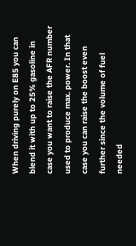When driving purely on E85 you can blend it with up to 25% gasoline in case you want to raise the AFR number used to produce max. power. In that case you can raise the boost even further since the volume of fuel needed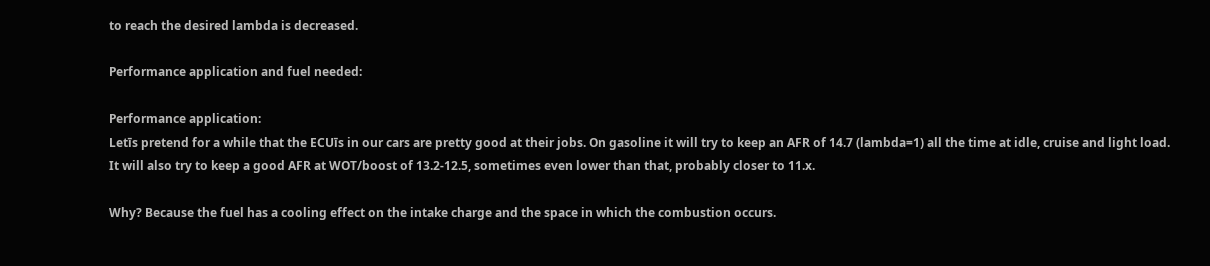to reach the desired lambda is decreased.

Performance application and fuel needed:

Performance application:
Letīs pretend for a while that the ECUīs in our cars are pretty good at their jobs. On gasoline it will try to keep an AFR of 14.7 (lambda=1) all the time at idle, cruise and light load. It will also try to keep a good AFR at WOT/boost of 13.2-12.5, sometimes even lower than that, probably closer to 11.x.

Why? Because the fuel has a cooling effect on the intake charge and the space in which the combustion occurs.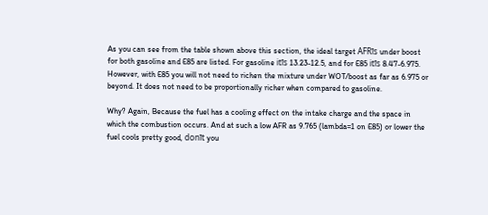As you can see from the table shown above this section, the ideal target AFRīs under boost for both gasoline and E85 are listed. For gasoline itīs 13.23-12.5, and for E85 itīs 8.47-6.975. However, with E85 you will not need to richen the mixture under WOT/boost as far as 6.975 or beyond. It does not need to be proportionally richer when compared to gasoline.

Why? Again, Because the fuel has a cooling effect on the intake charge and the space in which the combustion occurs. And at such a low AFR as 9.765 (lambda=1 on E85) or lower the fuel cools pretty good, donīt you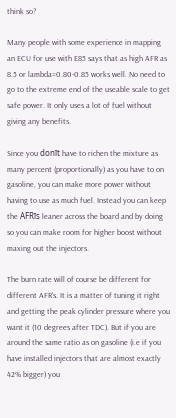think so?

Many people with some experience in mapping an ECU for use with E85 says that as high AFR as 8.5 or lambda=0.80-0.85 works well. No need to go to the extreme end of the useable scale to get safe power. It only uses a lot of fuel without giving any benefits.

Since you donīt have to richen the mixture as many percent (proportionally) as you have to on gasoline, you can make more power without having to use as much fuel. Instead you can keep the AFRīs leaner across the board and by doing so you can make room for higher boost without maxing out the injectors.

The burn rate will of course be different for different AFR's. It is a matter of tuning it right and getting the peak cylinder pressure where you want it (10 degrees after TDC). But if you are around the same ratio as on gasoline (i.e if you have installed injectors that are almost exactly 42% bigger) you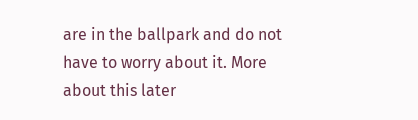are in the ballpark and do not have to worry about it. More about this later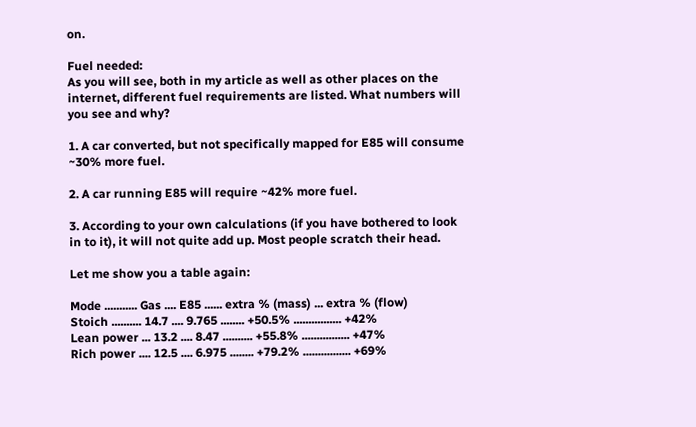on.

Fuel needed:
As you will see, both in my article as well as other places on the internet, different fuel requirements are listed. What numbers will you see and why?

1. A car converted, but not specifically mapped for E85 will consume ~30% more fuel.

2. A car running E85 will require ~42% more fuel.

3. According to your own calculations (if you have bothered to look in to it), it will not quite add up. Most people scratch their head.

Let me show you a table again:

Mode ........... Gas .... E85 ...... extra % (mass) ... extra % (flow)
Stoich .......... 14.7 .... 9.765 ........ +50.5% ................ +42%
Lean power ... 13.2 .... 8.47 .......... +55.8% ................ +47%
Rich power .... 12.5 .... 6.975 ........ +79.2% ................ +69%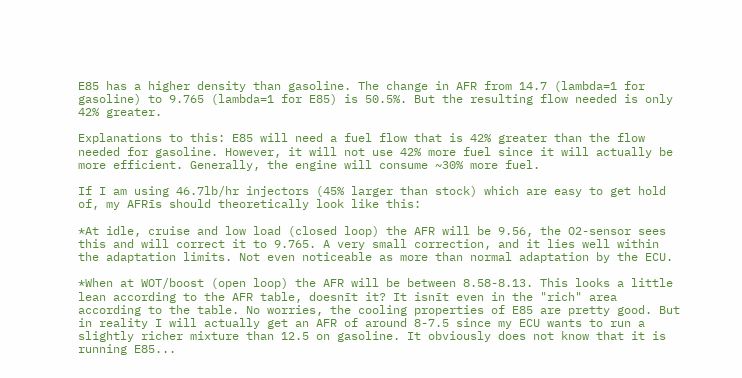E85 has a higher density than gasoline. The change in AFR from 14.7 (lambda=1 for gasoline) to 9.765 (lambda=1 for E85) is 50.5%. But the resulting flow needed is only 42% greater.

Explanations to this: E85 will need a fuel flow that is 42% greater than the flow needed for gasoline. However, it will not use 42% more fuel since it will actually be more efficient. Generally, the engine will consume ~30% more fuel.

If I am using 46.7lb/hr injectors (45% larger than stock) which are easy to get hold of, my AFRīs should theoretically look like this:

*At idle, cruise and low load (closed loop) the AFR will be 9.56, the O2-sensor sees this and will correct it to 9.765. A very small correction, and it lies well within the adaptation limits. Not even noticeable as more than normal adaptation by the ECU.

*When at WOT/boost (open loop) the AFR will be between 8.58-8.13. This looks a little lean according to the AFR table, doesnīt it? It isnīt even in the "rich" area according to the table. No worries, the cooling properties of E85 are pretty good. But in reality I will actually get an AFR of around 8-7.5 since my ECU wants to run a slightly richer mixture than 12.5 on gasoline. It obviously does not know that it is running E85...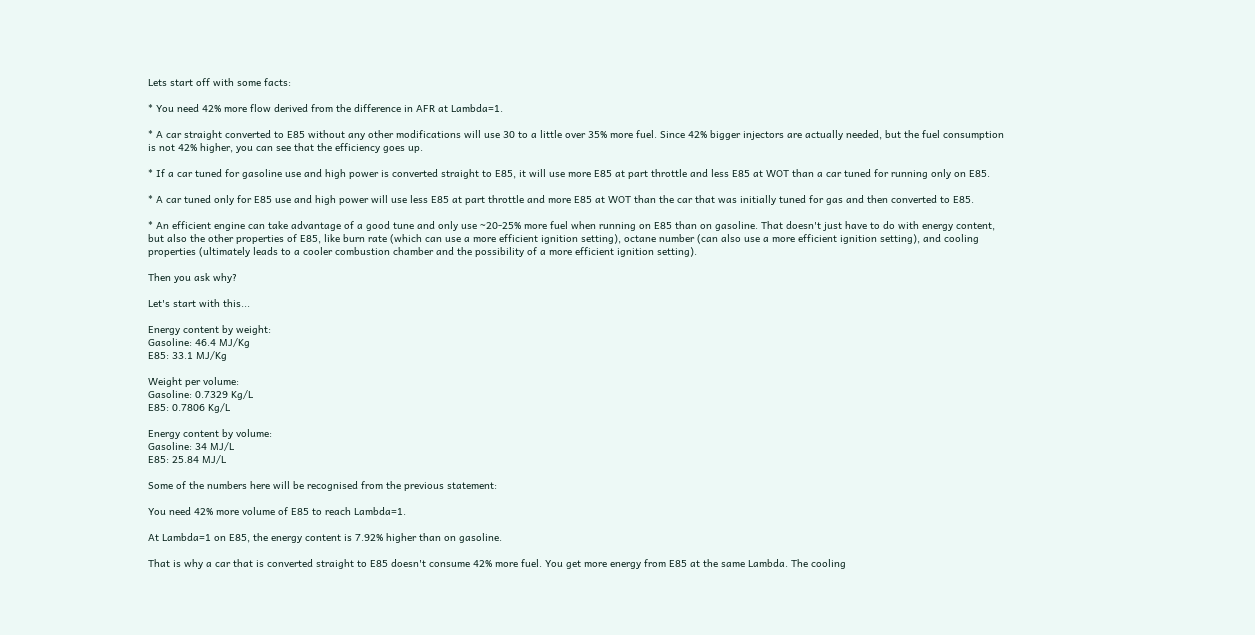Lets start off with some facts:

* You need 42% more flow derived from the difference in AFR at Lambda=1.

* A car straight converted to E85 without any other modifications will use 30 to a little over 35% more fuel. Since 42% bigger injectors are actually needed, but the fuel consumption is not 42% higher, you can see that the efficiency goes up.

* If a car tuned for gasoline use and high power is converted straight to E85, it will use more E85 at part throttle and less E85 at WOT than a car tuned for running only on E85.

* A car tuned only for E85 use and high power will use less E85 at part throttle and more E85 at WOT than the car that was initially tuned for gas and then converted to E85.

* An efficient engine can take advantage of a good tune and only use ~20-25% more fuel when running on E85 than on gasoline. That doesn't just have to do with energy content, but also the other properties of E85, like burn rate (which can use a more efficient ignition setting), octane number (can also use a more efficient ignition setting), and cooling properties (ultimately leads to a cooler combustion chamber and the possibility of a more efficient ignition setting).

Then you ask why?

Let's start with this...

Energy content by weight:
Gasoline: 46.4 MJ/Kg
E85: 33.1 MJ/Kg

Weight per volume:
Gasoline: 0.7329 Kg/L
E85: 0.7806 Kg/L

Energy content by volume:
Gasoline: 34 MJ/L
E85: 25.84 MJ/L

Some of the numbers here will be recognised from the previous statement:

You need 42% more volume of E85 to reach Lambda=1.

At Lambda=1 on E85, the energy content is 7.92% higher than on gasoline.

That is why a car that is converted straight to E85 doesn't consume 42% more fuel. You get more energy from E85 at the same Lambda. The cooling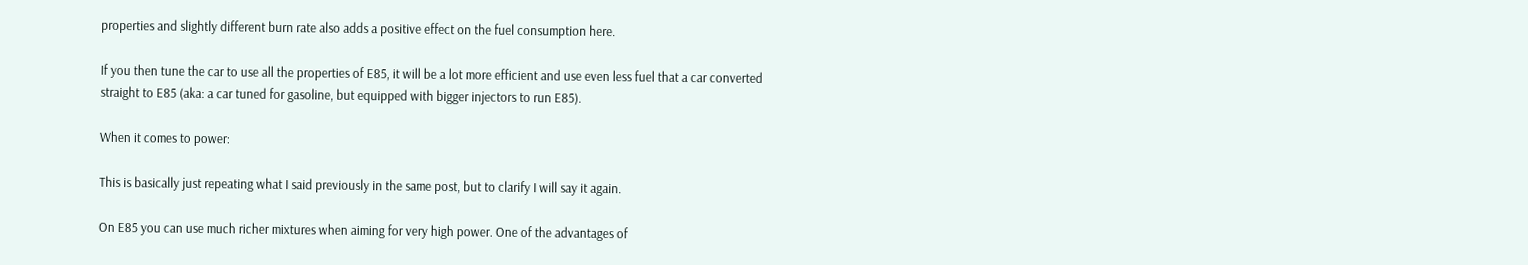properties and slightly different burn rate also adds a positive effect on the fuel consumption here.

If you then tune the car to use all the properties of E85, it will be a lot more efficient and use even less fuel that a car converted straight to E85 (aka: a car tuned for gasoline, but equipped with bigger injectors to run E85).

When it comes to power:

This is basically just repeating what I said previously in the same post, but to clarify I will say it again.

On E85 you can use much richer mixtures when aiming for very high power. One of the advantages of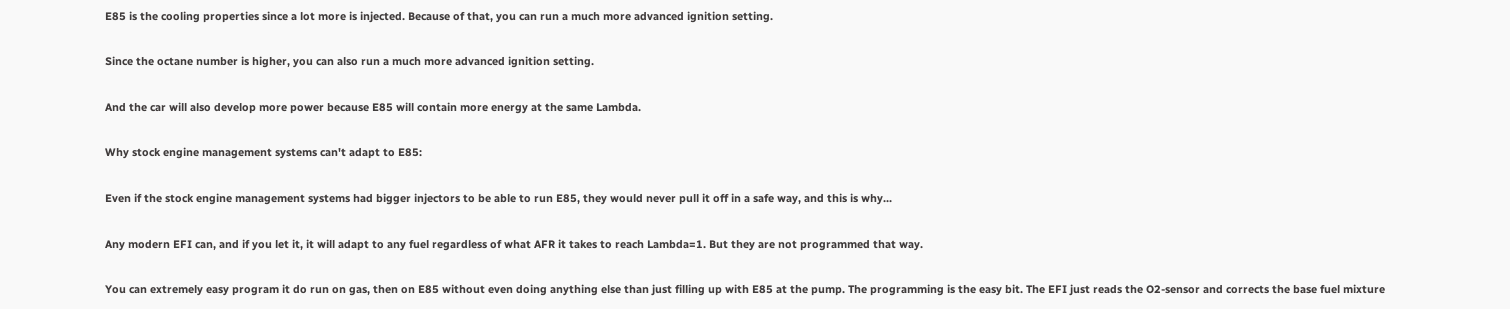E85 is the cooling properties since a lot more is injected. Because of that, you can run a much more advanced ignition setting.

Since the octane number is higher, you can also run a much more advanced ignition setting.

And the car will also develop more power because E85 will contain more energy at the same Lambda.

Why stock engine management systems can't adapt to E85:

Even if the stock engine management systems had bigger injectors to be able to run E85, they would never pull it off in a safe way, and this is why...

Any modern EFI can, and if you let it, it will adapt to any fuel regardless of what AFR it takes to reach Lambda=1. But they are not programmed that way.

You can extremely easy program it do run on gas, then on E85 without even doing anything else than just filling up with E85 at the pump. The programming is the easy bit. The EFI just reads the O2-sensor and corrects the base fuel mixture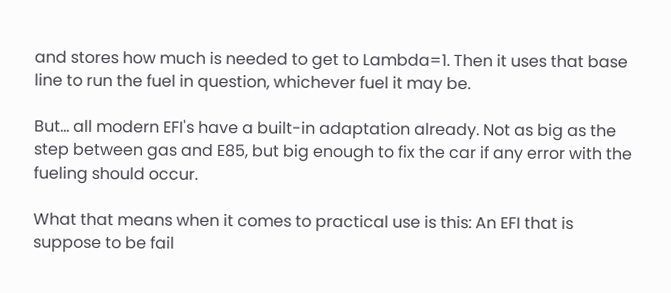and stores how much is needed to get to Lambda=1. Then it uses that base line to run the fuel in question, whichever fuel it may be.

But... all modern EFI's have a built-in adaptation already. Not as big as the step between gas and E85, but big enough to fix the car if any error with the fueling should occur.

What that means when it comes to practical use is this: An EFI that is suppose to be fail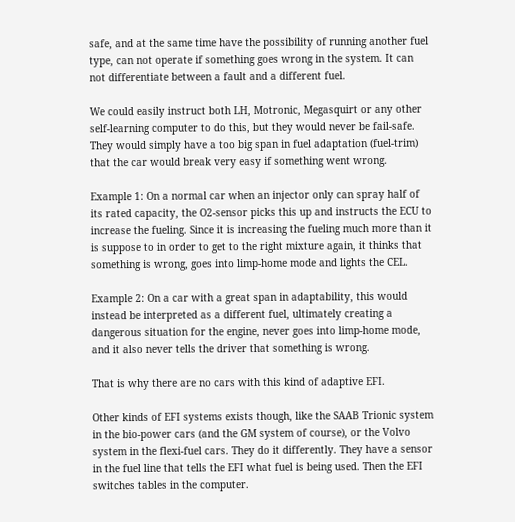safe, and at the same time have the possibility of running another fuel type, can not operate if something goes wrong in the system. It can not differentiate between a fault and a different fuel.

We could easily instruct both LH, Motronic, Megasquirt or any other self-learning computer to do this, but they would never be fail-safe. They would simply have a too big span in fuel adaptation (fuel-trim) that the car would break very easy if something went wrong.

Example 1: On a normal car when an injector only can spray half of its rated capacity, the O2-sensor picks this up and instructs the ECU to increase the fueling. Since it is increasing the fueling much more than it is suppose to in order to get to the right mixture again, it thinks that something is wrong, goes into limp-home mode and lights the CEL.

Example 2: On a car with a great span in adaptability, this would instead be interpreted as a different fuel, ultimately creating a dangerous situation for the engine, never goes into limp-home mode, and it also never tells the driver that something is wrong.

That is why there are no cars with this kind of adaptive EFI.

Other kinds of EFI systems exists though, like the SAAB Trionic system in the bio-power cars (and the GM system of course), or the Volvo system in the flexi-fuel cars. They do it differently. They have a sensor in the fuel line that tells the EFI what fuel is being used. Then the EFI switches tables in the computer.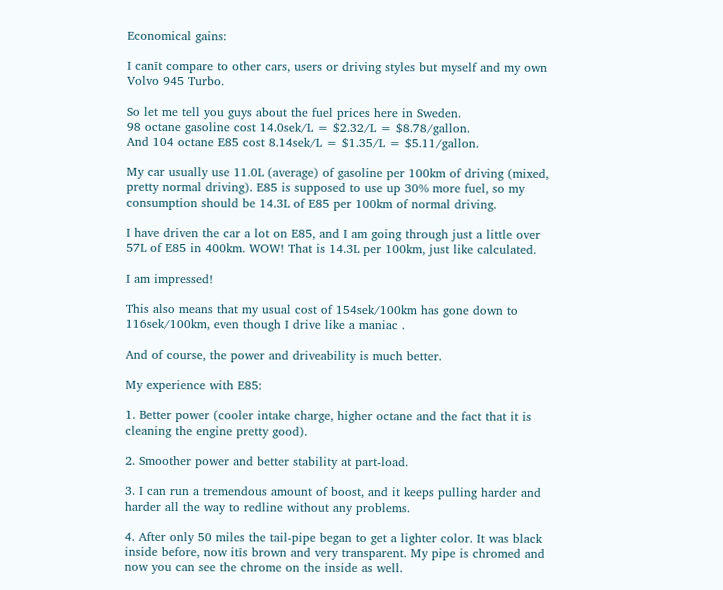Economical gains:

I canīt compare to other cars, users or driving styles but myself and my own Volvo 945 Turbo.

So let me tell you guys about the fuel prices here in Sweden.
98 octane gasoline cost 14.0sek/L = $2.32/L = $8.78/gallon.
And 104 octane E85 cost 8.14sek/L = $1.35/L = $5.11/gallon.

My car usually use 11.0L (average) of gasoline per 100km of driving (mixed, pretty normal driving). E85 is supposed to use up 30% more fuel, so my consumption should be 14.3L of E85 per 100km of normal driving.

I have driven the car a lot on E85, and I am going through just a little over 57L of E85 in 400km. WOW! That is 14.3L per 100km, just like calculated.

I am impressed!

This also means that my usual cost of 154sek/100km has gone down to 116sek/100km, even though I drive like a maniac .

And of course, the power and driveability is much better.

My experience with E85:

1. Better power (cooler intake charge, higher octane and the fact that it is cleaning the engine pretty good).

2. Smoother power and better stability at part-load.

3. I can run a tremendous amount of boost, and it keeps pulling harder and harder all the way to redline without any problems.

4. After only 50 miles the tail-pipe began to get a lighter color. It was black inside before, now itīs brown and very transparent. My pipe is chromed and now you can see the chrome on the inside as well.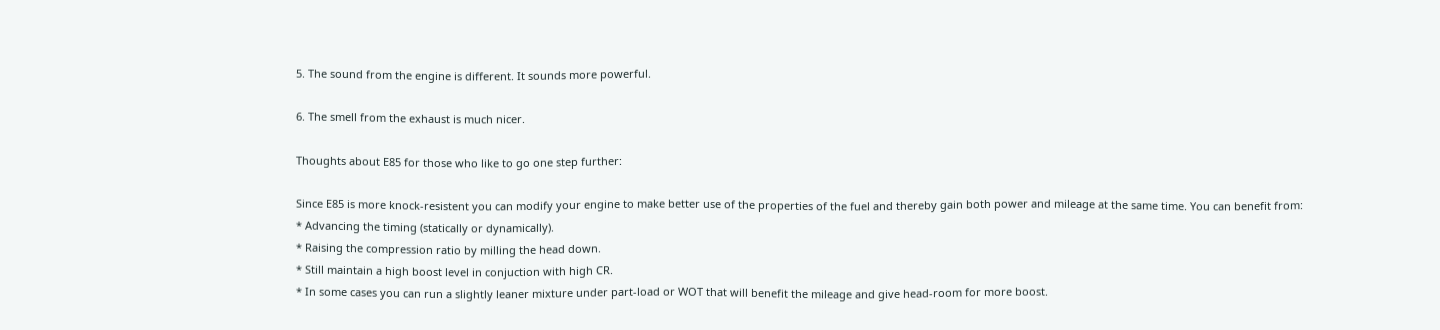5. The sound from the engine is different. It sounds more powerful.

6. The smell from the exhaust is much nicer.

Thoughts about E85 for those who like to go one step further:

Since E85 is more knock-resistent you can modify your engine to make better use of the properties of the fuel and thereby gain both power and mileage at the same time. You can benefit from:
* Advancing the timing (statically or dynamically).
* Raising the compression ratio by milling the head down.
* Still maintain a high boost level in conjuction with high CR.
* In some cases you can run a slightly leaner mixture under part-load or WOT that will benefit the mileage and give head-room for more boost.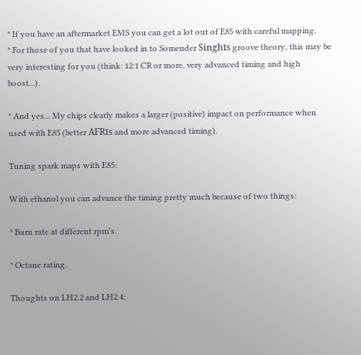* If you have an aftermarket EMS you can get a lot out of E85 with careful mapping.
* For those of you that have looked in to Somender Singhīs groove theory, this may be very interesting for you (think: 12:1 CR or more, very advanced timing and high boost...).

* And yes... My chips clearly makes a larger (positive) impact on performance when used with E85 (better AFRīs and more advanced timing).

Tuning spark maps with E85:

With ethanol you can advance the timing pretty much because of two things:

* Burn rate at different rpm's.

* Octane rating.

Thoughts on LH2.2 and LH2.4: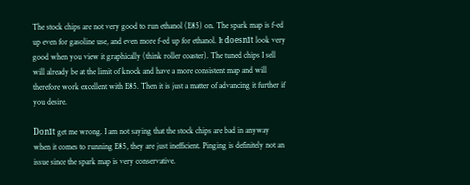The stock chips are not very good to run ethanol (E85) on. The spark map is f-ed up even for gasoline use, and even more f-ed up for ethanol. It doesnīt look very good when you view it graphically (think roller coaster). The tuned chips I sell will already be at the limit of knock and have a more consistent map and will therefore work excellent with E85. Then it is just a matter of advancing it further if you desire.

Donīt get me wrong. I am not saying that the stock chips are bad in anyway when it comes to running E85, they are just inefficient. Pinging is definitely not an issue since the spark map is very conservative.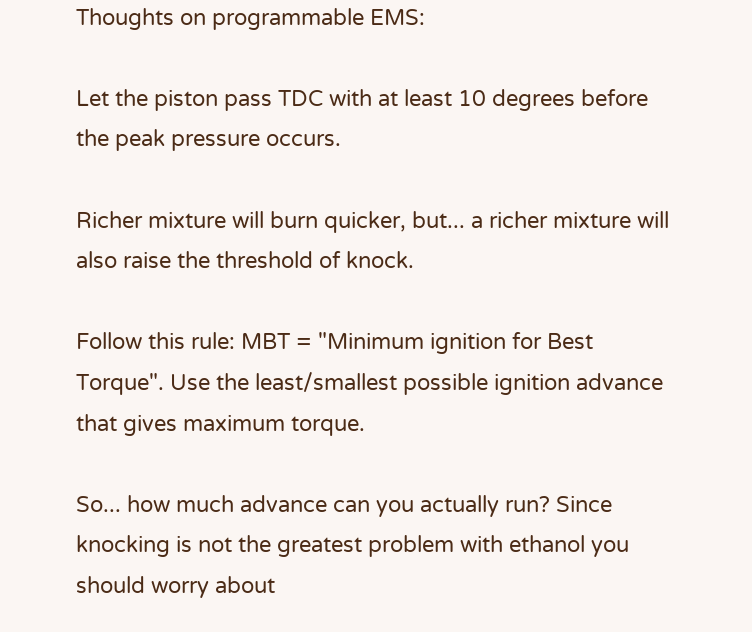Thoughts on programmable EMS:

Let the piston pass TDC with at least 10 degrees before the peak pressure occurs.

Richer mixture will burn quicker, but... a richer mixture will also raise the threshold of knock.

Follow this rule: MBT = "Minimum ignition for Best Torque". Use the least/smallest possible ignition advance that gives maximum torque.

So... how much advance can you actually run? Since knocking is not the greatest problem with ethanol you should worry about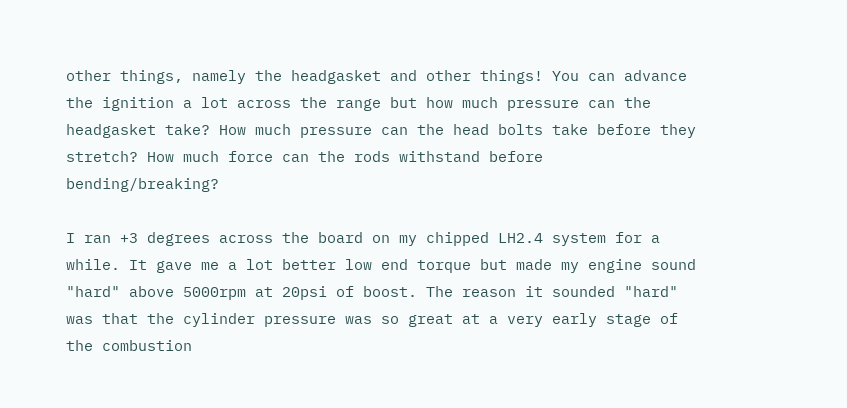other things, namely the headgasket and other things! You can advance the ignition a lot across the range but how much pressure can the headgasket take? How much pressure can the head bolts take before they stretch? How much force can the rods withstand before bending/breaking?

I ran +3 degrees across the board on my chipped LH2.4 system for a while. It gave me a lot better low end torque but made my engine sound "hard" above 5000rpm at 20psi of boost. The reason it sounded "hard" was that the cylinder pressure was so great at a very early stage of the combustion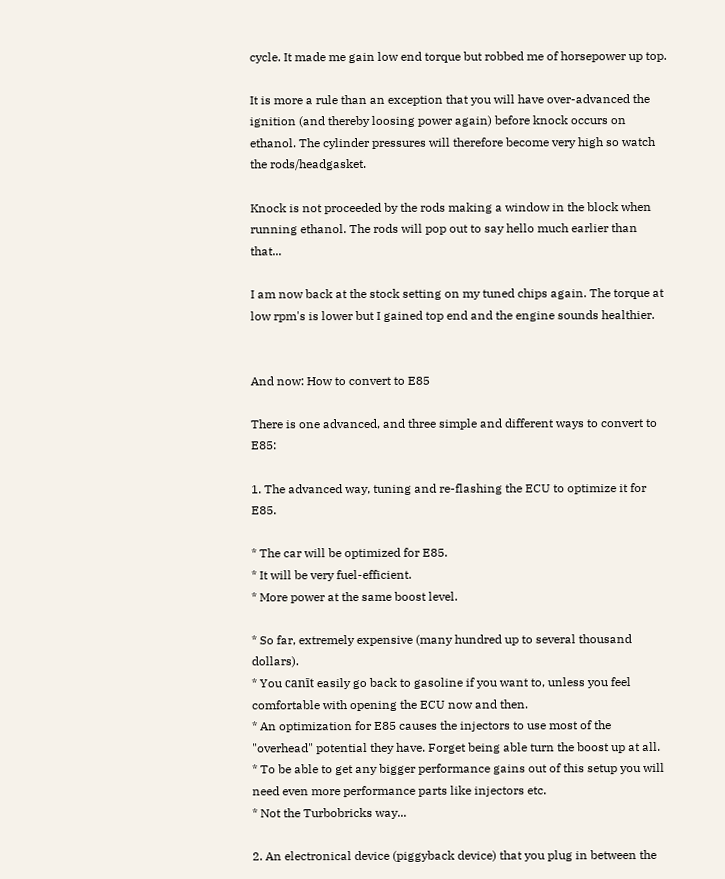cycle. It made me gain low end torque but robbed me of horsepower up top.

It is more a rule than an exception that you will have over-advanced the ignition (and thereby loosing power again) before knock occurs on ethanol. The cylinder pressures will therefore become very high so watch the rods/headgasket.

Knock is not proceeded by the rods making a window in the block when running ethanol. The rods will pop out to say hello much earlier than that...

I am now back at the stock setting on my tuned chips again. The torque at low rpm's is lower but I gained top end and the engine sounds healthier.


And now: How to convert to E85

There is one advanced, and three simple and different ways to convert to E85:

1. The advanced way, tuning and re-flashing the ECU to optimize it for E85.

* The car will be optimized for E85.
* It will be very fuel-efficient.
* More power at the same boost level.

* So far, extremely expensive (many hundred up to several thousand dollars).
* You canīt easily go back to gasoline if you want to, unless you feel comfortable with opening the ECU now and then.
* An optimization for E85 causes the injectors to use most of the "overhead" potential they have. Forget being able turn the boost up at all.
* To be able to get any bigger performance gains out of this setup you will need even more performance parts like injectors etc.
* Not the Turbobricks way...

2. An electronical device (piggyback device) that you plug in between the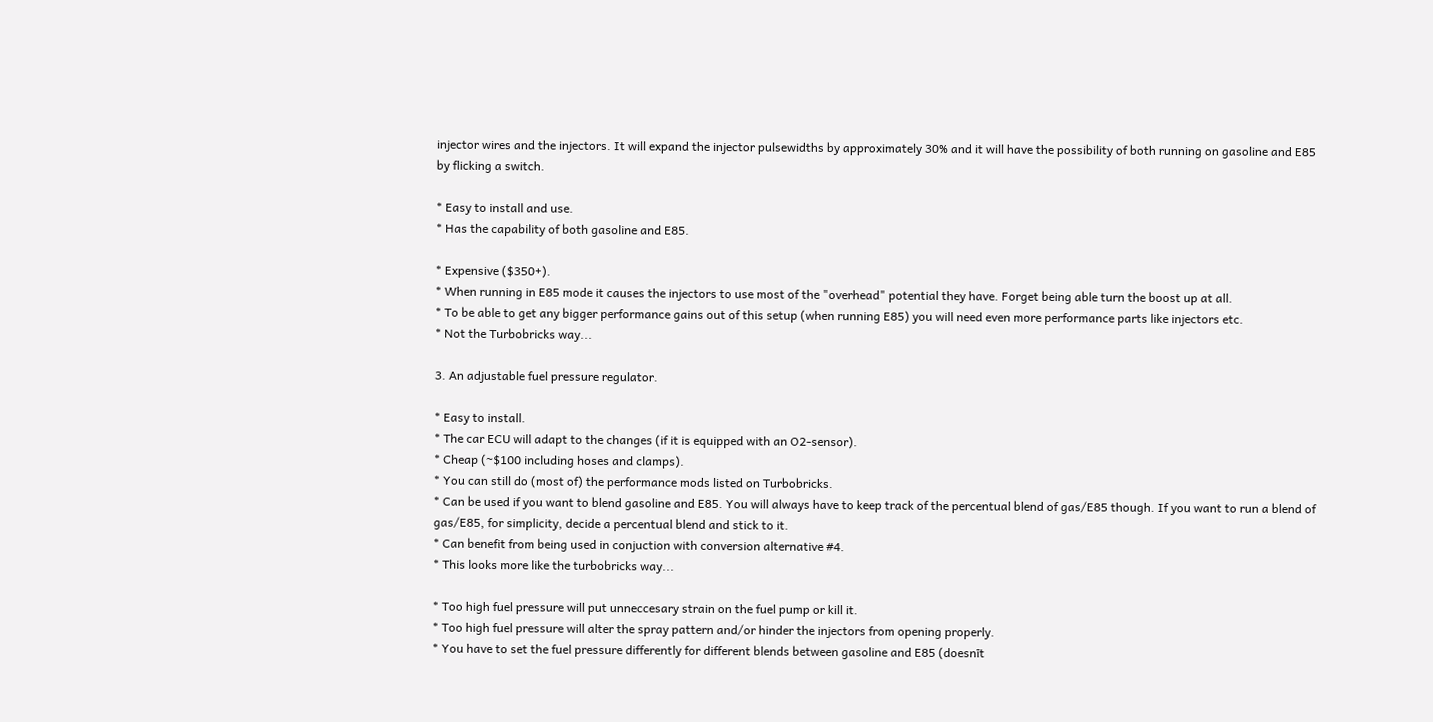injector wires and the injectors. It will expand the injector pulsewidths by approximately 30% and it will have the possibility of both running on gasoline and E85 by flicking a switch.

* Easy to install and use.
* Has the capability of both gasoline and E85.

* Expensive ($350+).
* When running in E85 mode it causes the injectors to use most of the "overhead" potential they have. Forget being able turn the boost up at all.
* To be able to get any bigger performance gains out of this setup (when running E85) you will need even more performance parts like injectors etc.
* Not the Turbobricks way...

3. An adjustable fuel pressure regulator.

* Easy to install.
* The car ECU will adapt to the changes (if it is equipped with an O2-sensor).
* Cheap (~$100 including hoses and clamps).
* You can still do (most of) the performance mods listed on Turbobricks.
* Can be used if you want to blend gasoline and E85. You will always have to keep track of the percentual blend of gas/E85 though. If you want to run a blend of gas/E85, for simplicity, decide a percentual blend and stick to it.
* Can benefit from being used in conjuction with conversion alternative #4.
* This looks more like the turbobricks way...

* Too high fuel pressure will put unneccesary strain on the fuel pump or kill it.
* Too high fuel pressure will alter the spray pattern and/or hinder the injectors from opening properly.
* You have to set the fuel pressure differently for different blends between gasoline and E85 (doesnīt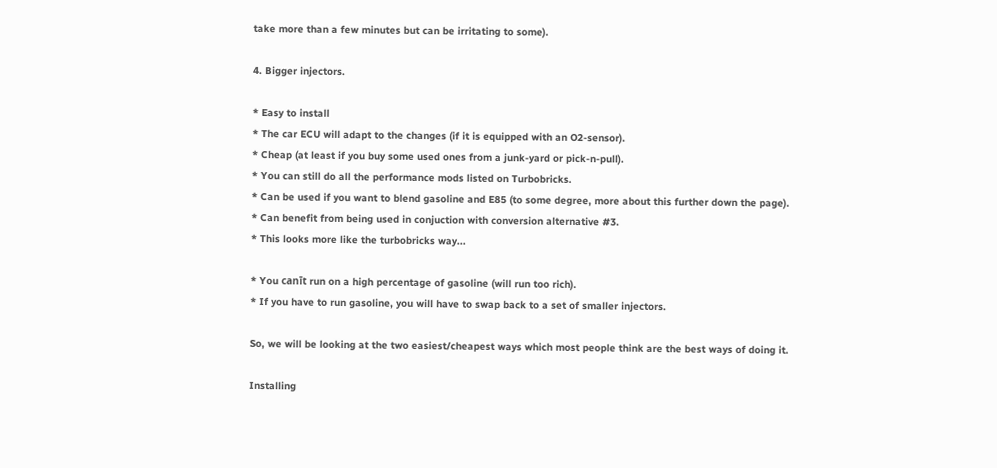take more than a few minutes but can be irritating to some).

4. Bigger injectors.

* Easy to install
* The car ECU will adapt to the changes (if it is equipped with an O2-sensor).
* Cheap (at least if you buy some used ones from a junk-yard or pick-n-pull).
* You can still do all the performance mods listed on Turbobricks.
* Can be used if you want to blend gasoline and E85 (to some degree, more about this further down the page).
* Can benefit from being used in conjuction with conversion alternative #3.
* This looks more like the turbobricks way...

* You canīt run on a high percentage of gasoline (will run too rich).
* If you have to run gasoline, you will have to swap back to a set of smaller injectors.

So, we will be looking at the two easiest/cheapest ways which most people think are the best ways of doing it.

Installing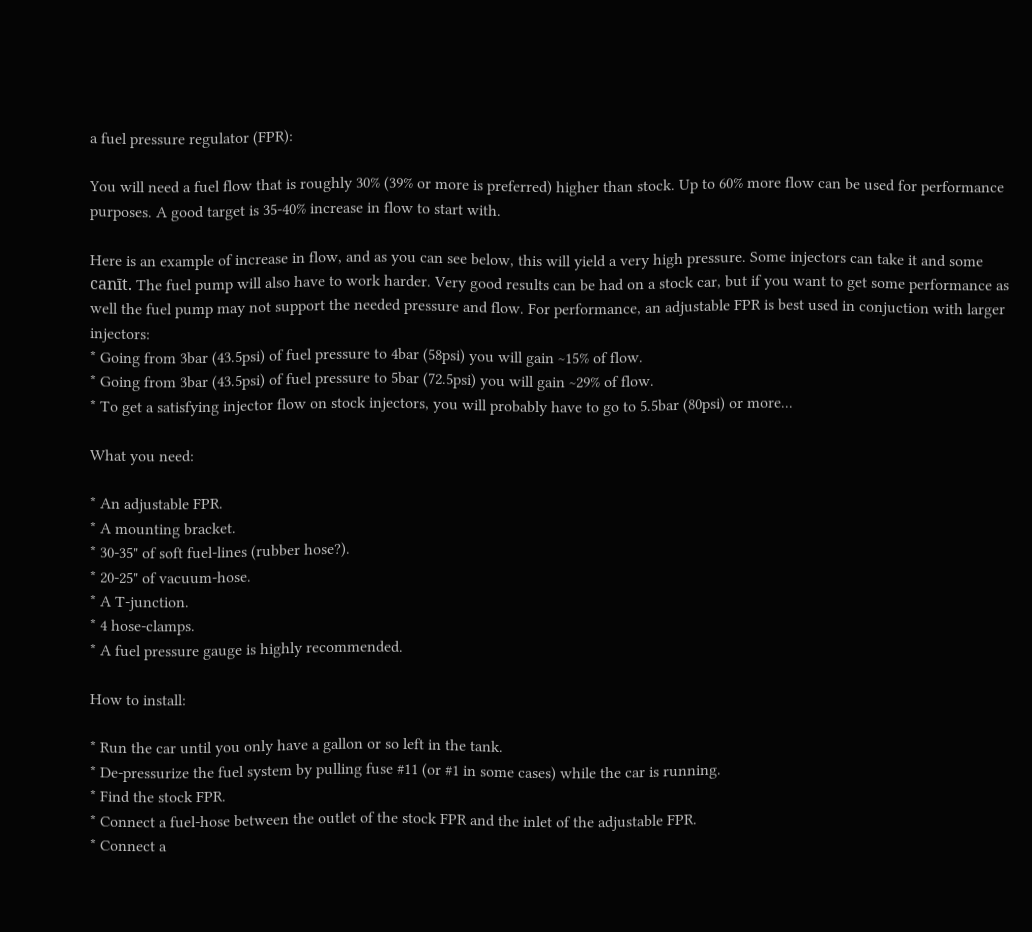a fuel pressure regulator (FPR):

You will need a fuel flow that is roughly 30% (39% or more is preferred) higher than stock. Up to 60% more flow can be used for performance purposes. A good target is 35-40% increase in flow to start with.

Here is an example of increase in flow, and as you can see below, this will yield a very high pressure. Some injectors can take it and some canīt. The fuel pump will also have to work harder. Very good results can be had on a stock car, but if you want to get some performance as well the fuel pump may not support the needed pressure and flow. For performance, an adjustable FPR is best used in conjuction with larger injectors:
* Going from 3bar (43.5psi) of fuel pressure to 4bar (58psi) you will gain ~15% of flow.
* Going from 3bar (43.5psi) of fuel pressure to 5bar (72.5psi) you will gain ~29% of flow.
* To get a satisfying injector flow on stock injectors, you will probably have to go to 5.5bar (80psi) or more...

What you need:

* An adjustable FPR.
* A mounting bracket.
* 30-35" of soft fuel-lines (rubber hose?).
* 20-25" of vacuum-hose.
* A T-junction.
* 4 hose-clamps.
* A fuel pressure gauge is highly recommended.

How to install:

* Run the car until you only have a gallon or so left in the tank.
* De-pressurize the fuel system by pulling fuse #11 (or #1 in some cases) while the car is running.
* Find the stock FPR.
* Connect a fuel-hose between the outlet of the stock FPR and the inlet of the adjustable FPR.
* Connect a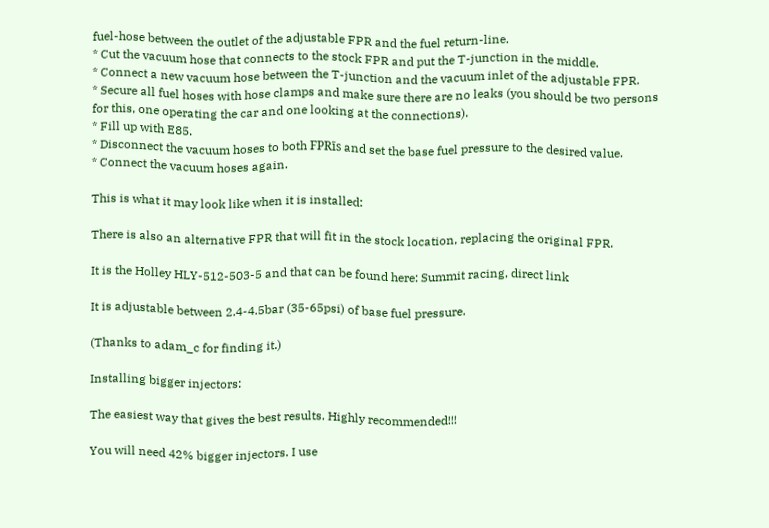fuel-hose between the outlet of the adjustable FPR and the fuel return-line.
* Cut the vacuum hose that connects to the stock FPR and put the T-junction in the middle.
* Connect a new vacuum hose between the T-junction and the vacuum inlet of the adjustable FPR.
* Secure all fuel hoses with hose clamps and make sure there are no leaks (you should be two persons for this, one operating the car and one looking at the connections).
* Fill up with E85.
* Disconnect the vacuum hoses to both FPRīs and set the base fuel pressure to the desired value.
* Connect the vacuum hoses again.

This is what it may look like when it is installed:

There is also an alternative FPR that will fit in the stock location, replacing the original FPR.

It is the Holley HLY-512-503-5 and that can be found here: Summit racing, direct link

It is adjustable between 2.4-4.5bar (35-65psi) of base fuel pressure.

(Thanks to adam_c for finding it.)

Installing bigger injectors:

The easiest way that gives the best results. Highly recommended!!!

You will need 42% bigger injectors. I use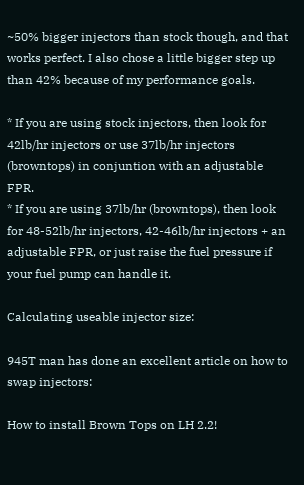~50% bigger injectors than stock though, and that works perfect. I also chose a little bigger step up than 42% because of my performance goals.

* If you are using stock injectors, then look for 42lb/hr injectors or use 37lb/hr injectors (browntops) in conjuntion with an adjustable FPR.
* If you are using 37lb/hr (browntops), then look for 48-52lb/hr injectors, 42-46lb/hr injectors + an adjustable FPR, or just raise the fuel pressure if your fuel pump can handle it.

Calculating useable injector size:

945T man has done an excellent article on how to swap injectors:

How to install Brown Tops on LH 2.2!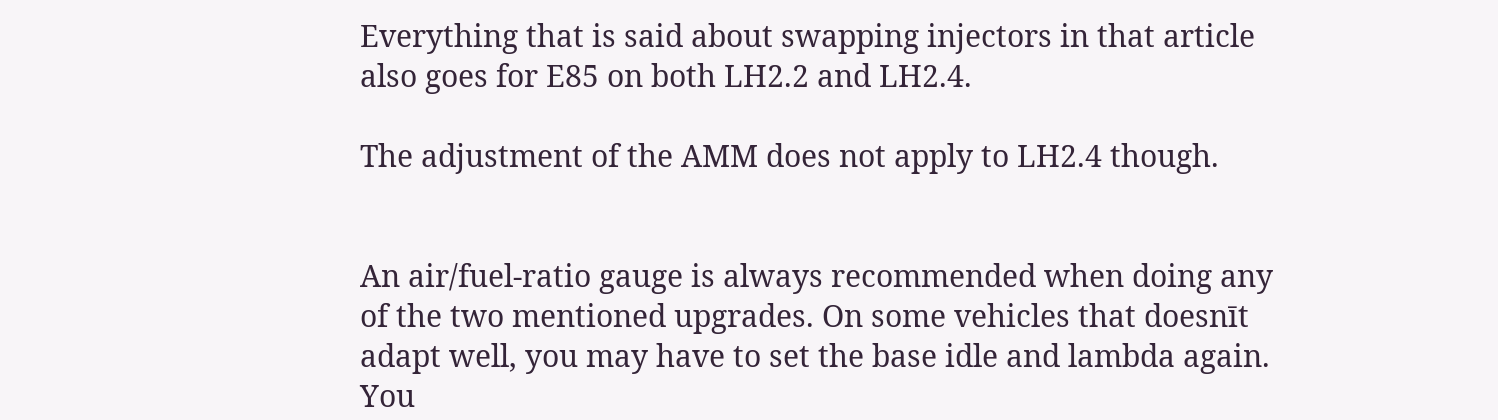Everything that is said about swapping injectors in that article also goes for E85 on both LH2.2 and LH2.4.

The adjustment of the AMM does not apply to LH2.4 though.


An air/fuel-ratio gauge is always recommended when doing any of the two mentioned upgrades. On some vehicles that doesnīt adapt well, you may have to set the base idle and lambda again. You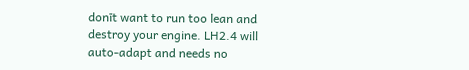donīt want to run too lean and destroy your engine. LH2.4 will auto-adapt and needs no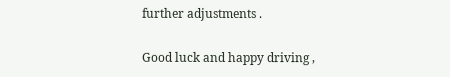further adjustments .

Good luck and happy driving ,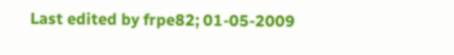Last edited by frpe82; 01-05-2009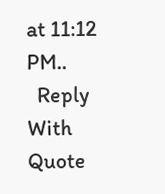at 11:12 PM..
  Reply With Quote